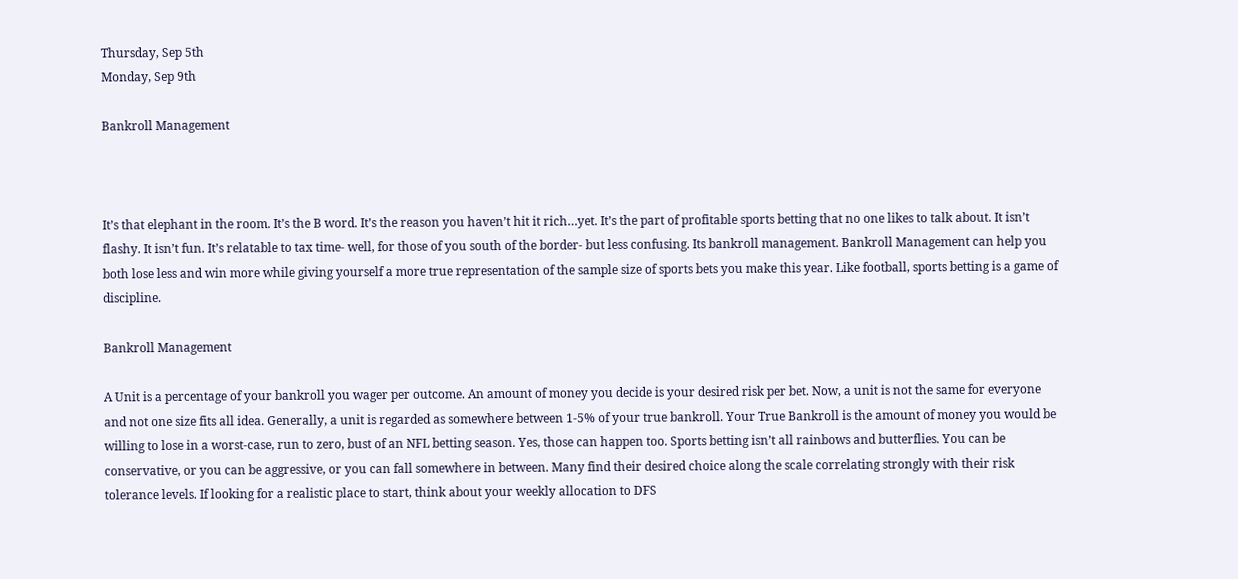Thursday, Sep 5th
Monday, Sep 9th

Bankroll Management



It’s that elephant in the room. It’s the B word. It’s the reason you haven’t hit it rich…yet. It’s the part of profitable sports betting that no one likes to talk about. It isn’t flashy. It isn’t fun. It’s relatable to tax time- well, for those of you south of the border- but less confusing. Its bankroll management. Bankroll Management can help you both lose less and win more while giving yourself a more true representation of the sample size of sports bets you make this year. Like football, sports betting is a game of discipline.

Bankroll Management

A Unit is a percentage of your bankroll you wager per outcome. An amount of money you decide is your desired risk per bet. Now, a unit is not the same for everyone and not one size fits all idea. Generally, a unit is regarded as somewhere between 1-5% of your true bankroll. Your True Bankroll is the amount of money you would be willing to lose in a worst-case, run to zero, bust of an NFL betting season. Yes, those can happen too. Sports betting isn’t all rainbows and butterflies. You can be conservative, or you can be aggressive, or you can fall somewhere in between. Many find their desired choice along the scale correlating strongly with their risk tolerance levels. If looking for a realistic place to start, think about your weekly allocation to DFS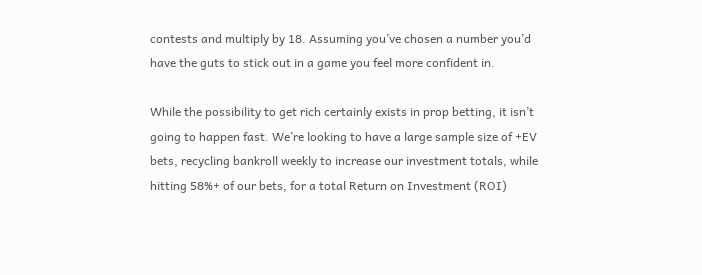contests and multiply by 18. Assuming you’ve chosen a number you’d have the guts to stick out in a game you feel more confident in.

While the possibility to get rich certainly exists in prop betting, it isn’t going to happen fast. We’re looking to have a large sample size of +EV bets, recycling bankroll weekly to increase our investment totals, while hitting 58%+ of our bets, for a total Return on Investment (ROI)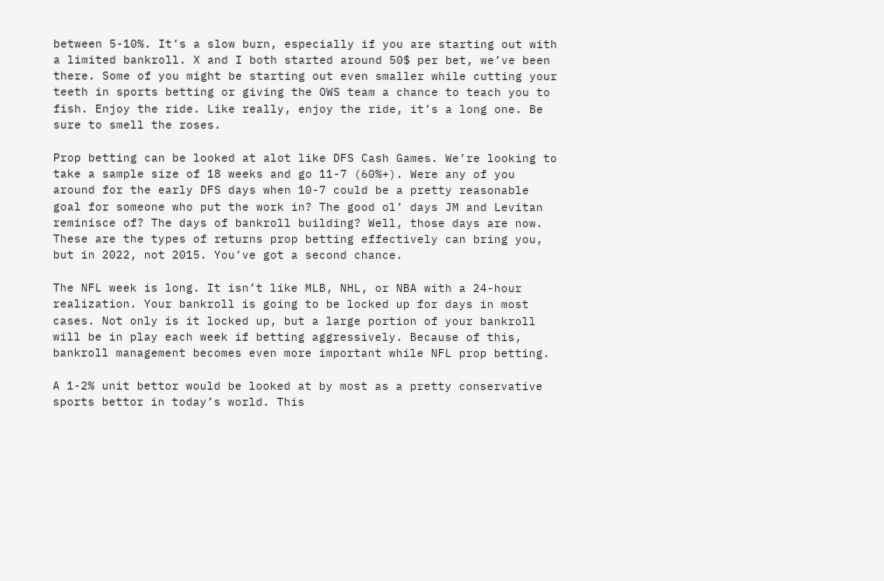between 5-10%. It’s a slow burn, especially if you are starting out with a limited bankroll. X and I both started around 50$ per bet, we’ve been there. Some of you might be starting out even smaller while cutting your teeth in sports betting or giving the OWS team a chance to teach you to fish. Enjoy the ride. Like really, enjoy the ride, it’s a long one. Be sure to smell the roses.

Prop betting can be looked at alot like DFS Cash Games. We’re looking to take a sample size of 18 weeks and go 11-7 (60%+). Were any of you around for the early DFS days when 10-7 could be a pretty reasonable goal for someone who put the work in? The good ol’ days JM and Levitan reminisce of? The days of bankroll building? Well, those days are now. These are the types of returns prop betting effectively can bring you, but in 2022, not 2015. You’ve got a second chance.

The NFL week is long. It isn’t like MLB, NHL, or NBA with a 24-hour realization. Your bankroll is going to be locked up for days in most cases. Not only is it locked up, but a large portion of your bankroll will be in play each week if betting aggressively. Because of this, bankroll management becomes even more important while NFL prop betting.

A 1-2% unit bettor would be looked at by most as a pretty conservative sports bettor in today’s world. This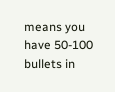means you have 50-100 bullets in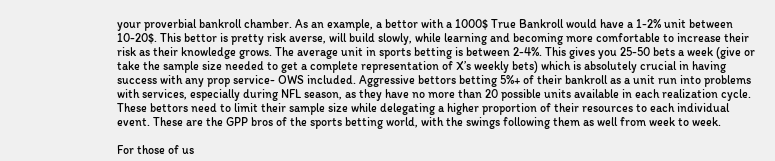your proverbial bankroll chamber. As an example, a bettor with a 1000$ True Bankroll would have a 1-2% unit between 10-20$. This bettor is pretty risk averse, will build slowly, while learning and becoming more comfortable to increase their risk as their knowledge grows. The average unit in sports betting is between 2-4%. This gives you 25-50 bets a week (give or take the sample size needed to get a complete representation of X’s weekly bets) which is absolutely crucial in having success with any prop service- OWS included. Aggressive bettors betting 5%+ of their bankroll as a unit run into problems with services, especially during NFL season, as they have no more than 20 possible units available in each realization cycle. These bettors need to limit their sample size while delegating a higher proportion of their resources to each individual event. These are the GPP bros of the sports betting world, with the swings following them as well from week to week.

For those of us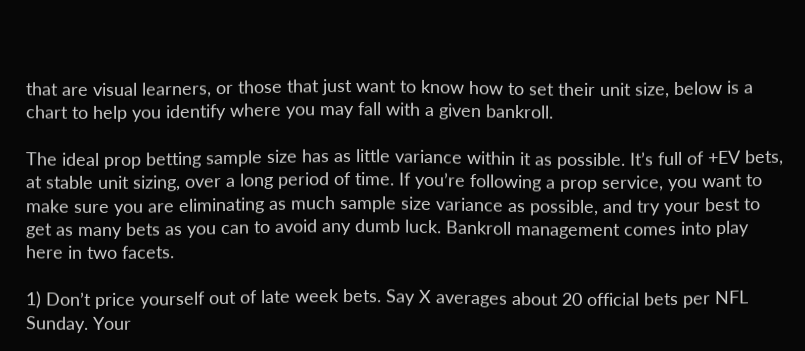that are visual learners, or those that just want to know how to set their unit size, below is a chart to help you identify where you may fall with a given bankroll.

The ideal prop betting sample size has as little variance within it as possible. It’s full of +EV bets, at stable unit sizing, over a long period of time. If you’re following a prop service, you want to make sure you are eliminating as much sample size variance as possible, and try your best to get as many bets as you can to avoid any dumb luck. Bankroll management comes into play here in two facets.

1) Don’t price yourself out of late week bets. Say X averages about 20 official bets per NFL Sunday. Your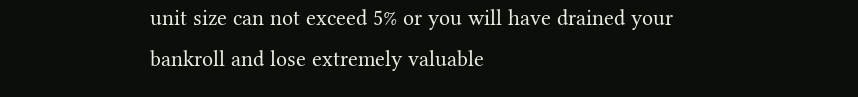unit size can not exceed 5% or you will have drained your bankroll and lose extremely valuable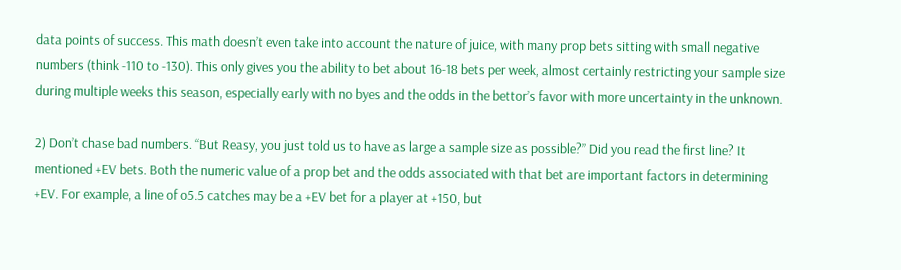data points of success. This math doesn’t even take into account the nature of juice, with many prop bets sitting with small negative numbers (think -110 to -130). This only gives you the ability to bet about 16-18 bets per week, almost certainly restricting your sample size during multiple weeks this season, especially early with no byes and the odds in the bettor’s favor with more uncertainty in the unknown.

2) Don’t chase bad numbers. “But Reasy, you just told us to have as large a sample size as possible?” Did you read the first line? It mentioned +EV bets. Both the numeric value of a prop bet and the odds associated with that bet are important factors in determining +EV. For example, a line of o5.5 catches may be a +EV bet for a player at +150, but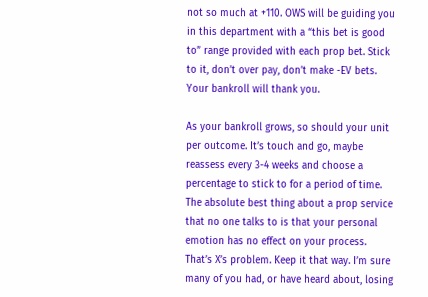not so much at +110. OWS will be guiding you in this department with a “this bet is good to” range provided with each prop bet. Stick to it, don’t over pay, don’t make -EV bets. Your bankroll will thank you.

As your bankroll grows, so should your unit per outcome. It’s touch and go, maybe reassess every 3-4 weeks and choose a percentage to stick to for a period of time. The absolute best thing about a prop service that no one talks to is that your personal emotion has no effect on your process. That’s X’s problem. Keep it that way. I’m sure many of you had, or have heard about, losing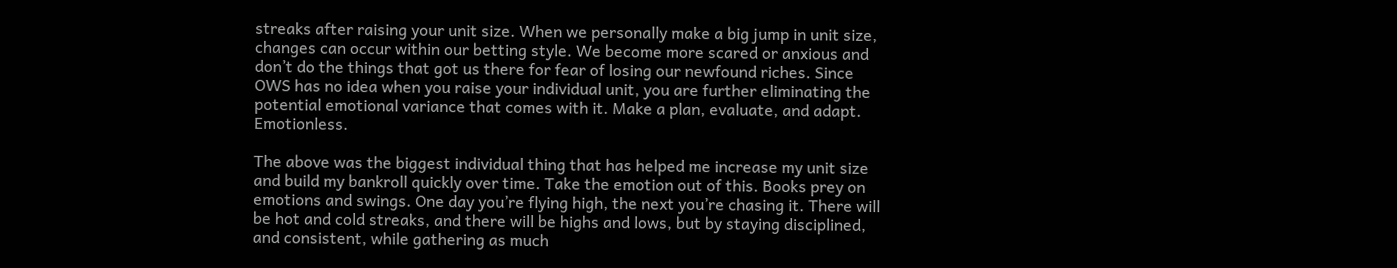streaks after raising your unit size. When we personally make a big jump in unit size, changes can occur within our betting style. We become more scared or anxious and don’t do the things that got us there for fear of losing our newfound riches. Since OWS has no idea when you raise your individual unit, you are further eliminating the potential emotional variance that comes with it. Make a plan, evaluate, and adapt. Emotionless.

The above was the biggest individual thing that has helped me increase my unit size and build my bankroll quickly over time. Take the emotion out of this. Books prey on emotions and swings. One day you’re flying high, the next you’re chasing it. There will be hot and cold streaks, and there will be highs and lows, but by staying disciplined, and consistent, while gathering as much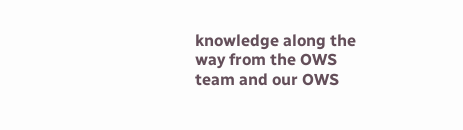knowledge along the way from the OWS team and our OWS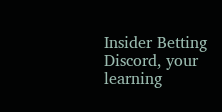Insider Betting Discord, your learning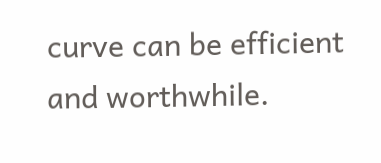curve can be efficient and worthwhile.